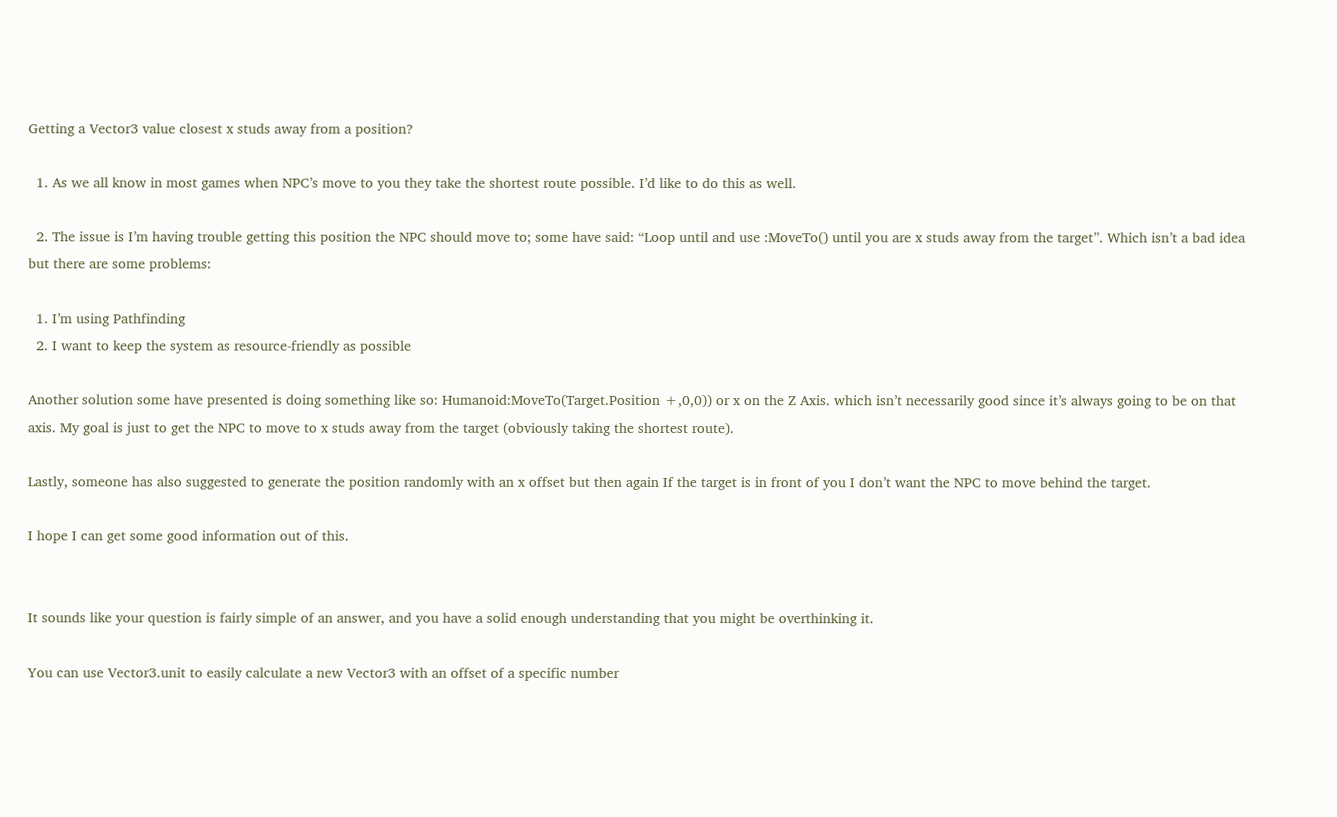Getting a Vector3 value closest x studs away from a position?

  1. As we all know in most games when NPC’s move to you they take the shortest route possible. I’d like to do this as well.

  2. The issue is I’m having trouble getting this position the NPC should move to; some have said: “Loop until and use :MoveTo() until you are x studs away from the target”. Which isn’t a bad idea but there are some problems:

  1. I’m using Pathfinding
  2. I want to keep the system as resource-friendly as possible

Another solution some have presented is doing something like so: Humanoid:MoveTo(Target.Position +,0,0)) or x on the Z Axis. which isn’t necessarily good since it’s always going to be on that axis. My goal is just to get the NPC to move to x studs away from the target (obviously taking the shortest route).

Lastly, someone has also suggested to generate the position randomly with an x offset but then again If the target is in front of you I don’t want the NPC to move behind the target.

I hope I can get some good information out of this.


It sounds like your question is fairly simple of an answer, and you have a solid enough understanding that you might be overthinking it.

You can use Vector3.unit to easily calculate a new Vector3 with an offset of a specific number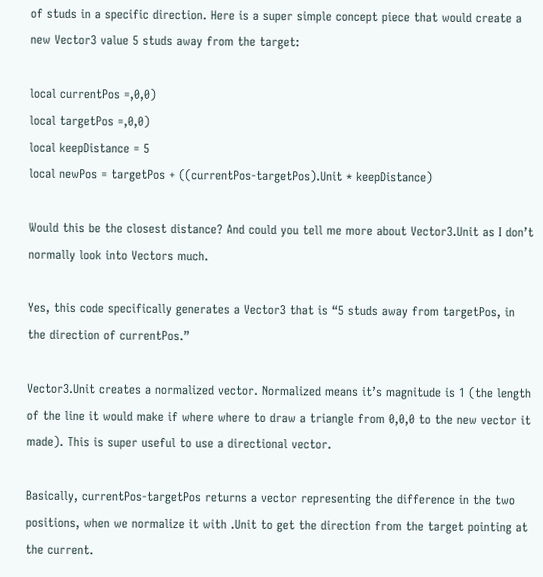of studs in a specific direction. Here is a super simple concept piece that would create a new Vector3 value 5 studs away from the target:

local currentPos =,0,0)
local targetPos =,0,0)
local keepDistance = 5
local newPos = targetPos + ((currentPos-targetPos).Unit * keepDistance)

Would this be the closest distance? And could you tell me more about Vector3.Unit as I don’t normally look into Vectors much.

Yes, this code specifically generates a Vector3 that is “5 studs away from targetPos, in the direction of currentPos.”

Vector3.Unit creates a normalized vector. Normalized means it’s magnitude is 1 (the length of the line it would make if where where to draw a triangle from 0,0,0 to the new vector it made). This is super useful to use a directional vector.

Basically, currentPos-targetPos returns a vector representing the difference in the two positions, when we normalize it with .Unit to get the direction from the target pointing at the current.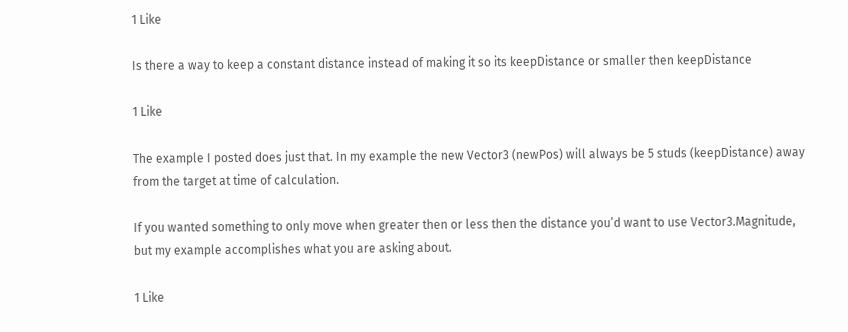1 Like

Is there a way to keep a constant distance instead of making it so its keepDistance or smaller then keepDistance

1 Like

The example I posted does just that. In my example the new Vector3 (newPos) will always be 5 studs (keepDistance) away from the target at time of calculation.

If you wanted something to only move when greater then or less then the distance you’d want to use Vector3.Magnitude, but my example accomplishes what you are asking about.

1 Like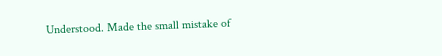Understood. Made the small mistake of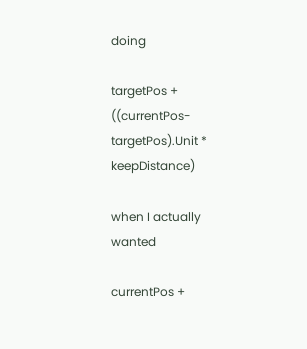doing

targetPos + ((currentPos-targetPos).Unit * keepDistance)

when I actually wanted

currentPos +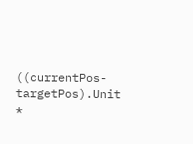((currentPos-targetPos).Unit *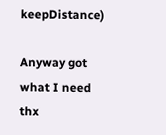keepDistance)

Anyway got what I need thx